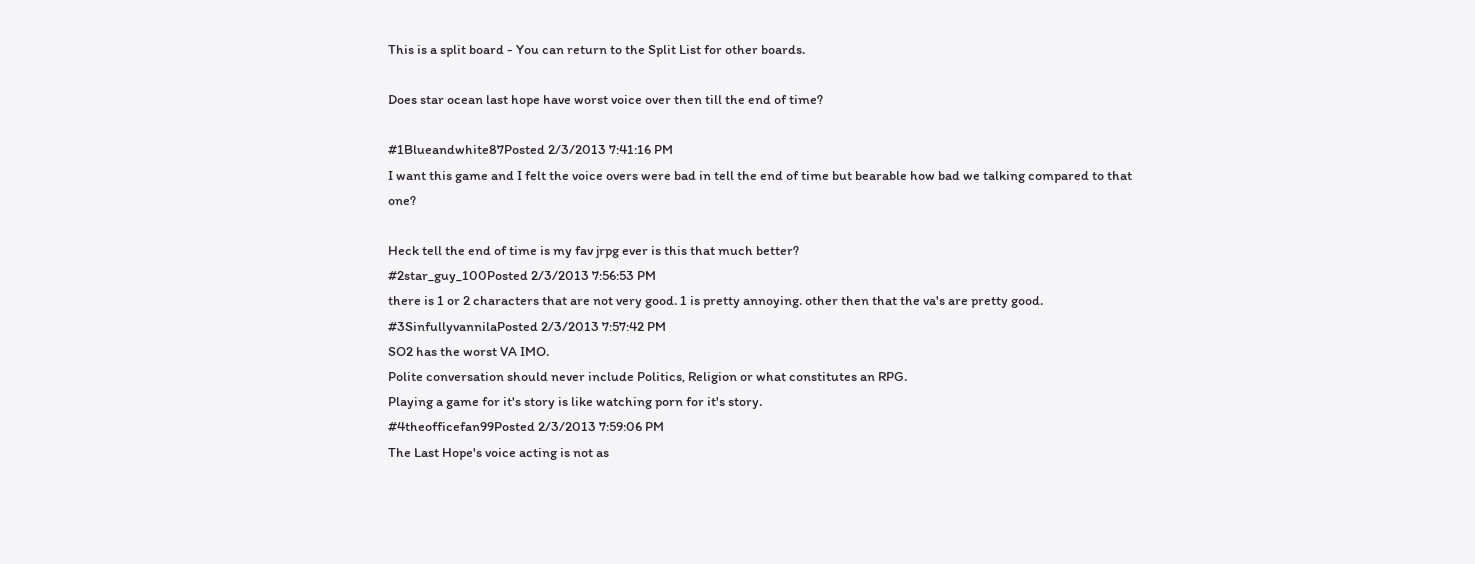This is a split board - You can return to the Split List for other boards.

Does star ocean last hope have worst voice over then till the end of time?

#1Blueandwhite87Posted 2/3/2013 7:41:16 PM
I want this game and I felt the voice overs were bad in tell the end of time but bearable how bad we talking compared to that one?

Heck tell the end of time is my fav jrpg ever is this that much better?
#2star_guy_100Posted 2/3/2013 7:56:53 PM
there is 1 or 2 characters that are not very good. 1 is pretty annoying. other then that the va's are pretty good.
#3SinfullyvannilaPosted 2/3/2013 7:57:42 PM
SO2 has the worst VA IMO.
Polite conversation should never include Politics, Religion or what constitutes an RPG.
Playing a game for it's story is like watching porn for it's story.
#4theofficefan99Posted 2/3/2013 7:59:06 PM
The Last Hope's voice acting is not as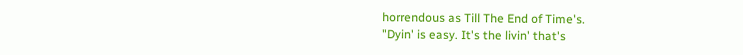horrendous as Till The End of Time's.
"Dyin' is easy. It's the livin' that's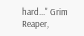hard..." Grim Reaper,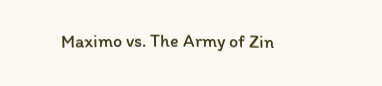Maximo vs. The Army of Zin